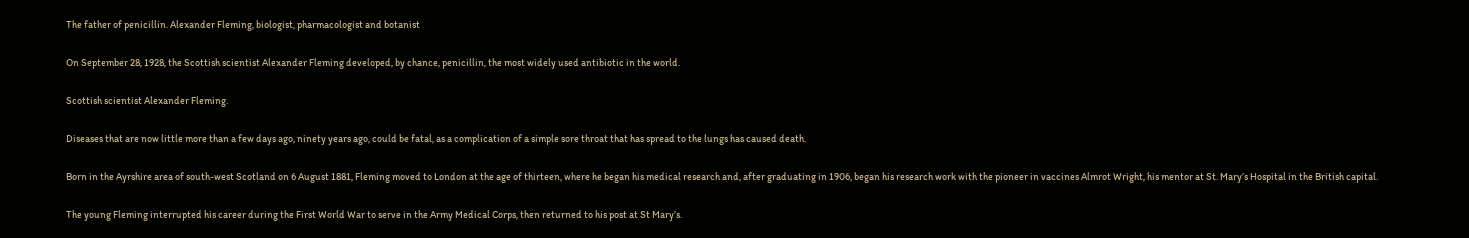The father of penicillin. Alexander Fleming, biologist, pharmacologist and botanist

On September 28, 1928, the Scottish scientist Alexander Fleming developed, by chance, penicillin, the most widely used antibiotic in the world.

Scottish scientist Alexander Fleming.

Diseases that are now little more than a few days ago, ninety years ago, could be fatal, as a complication of a simple sore throat that has spread to the lungs has caused death.

Born in the Ayrshire area of south-west Scotland on 6 August 1881, Fleming moved to London at the age of thirteen, where he began his medical research and, after graduating in 1906, began his research work with the pioneer in vaccines Almrot Wright, his mentor at St. Mary’s Hospital in the British capital.

The young Fleming interrupted his career during the First World War to serve in the Army Medical Corps, then returned to his post at St Mary’s.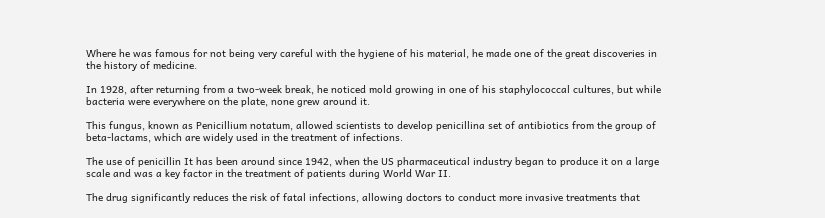Where he was famous for not being very careful with the hygiene of his material, he made one of the great discoveries in the history of medicine.

In 1928, after returning from a two-week break, he noticed mold growing in one of his staphylococcal cultures, but while bacteria were everywhere on the plate, none grew around it.

This fungus, known as Penicillium notatum, allowed scientists to develop penicillina set of antibiotics from the group of beta-lactams, which are widely used in the treatment of infections.

The use of penicillin It has been around since 1942, when the US pharmaceutical industry began to produce it on a large scale and was a key factor in the treatment of patients during World War II.

The drug significantly reduces the risk of fatal infections, allowing doctors to conduct more invasive treatments that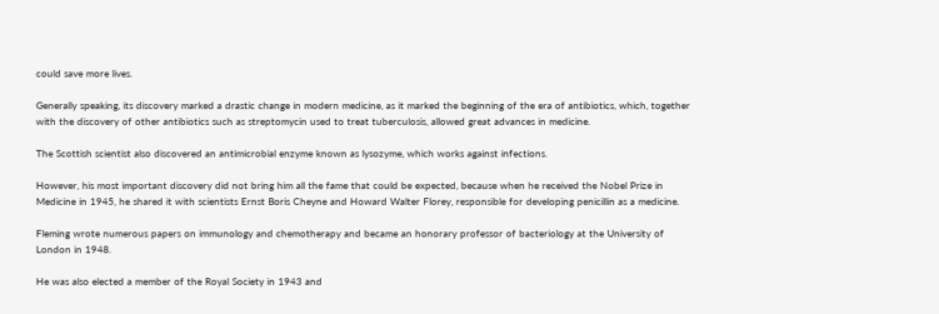could save more lives.

Generally speaking, its discovery marked a drastic change in modern medicine, as it marked the beginning of the era of antibiotics, which, together with the discovery of other antibiotics such as streptomycin used to treat tuberculosis, allowed great advances in medicine.

The Scottish scientist also discovered an antimicrobial enzyme known as lysozyme, which works against infections.

However, his most important discovery did not bring him all the fame that could be expected, because when he received the Nobel Prize in Medicine in 1945, he shared it with scientists Ernst Boris Cheyne and Howard Walter Florey, responsible for developing penicillin as a medicine.

Fleming wrote numerous papers on immunology and chemotherapy and became an honorary professor of bacteriology at the University of London in 1948.

He was also elected a member of the Royal Society in 1943 and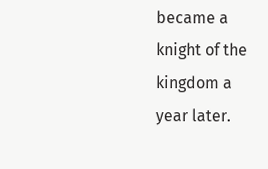became a knight of the kingdom a year later.